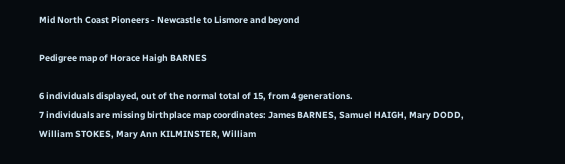Mid North Coast Pioneers - Newcastle to Lismore and beyond

Pedigree map of Horace Haigh BARNES

6 individuals displayed, out of the normal total of 15, from 4 generations.
7 individuals are missing birthplace map coordinates: James BARNES, Samuel HAIGH, Mary DODD, William STOKES, Mary Ann KILMINSTER, William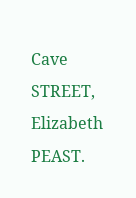Cave STREET, Elizabeth PEAST.